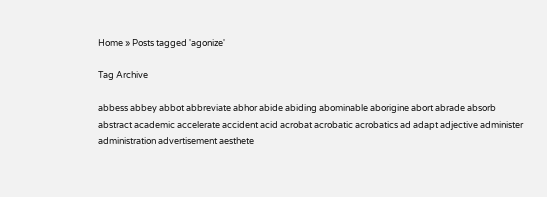Home » Posts tagged 'agonize'

Tag Archive

abbess abbey abbot abbreviate abhor abide abiding abominable aborigine abort abrade absorb abstract academic accelerate accident acid acrobat acrobatic acrobatics ad adapt adjective administer administration advertisement aesthete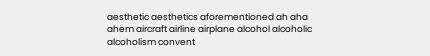aesthetic aesthetics aforementioned ah aha ahem aircraft airline airplane alcohol alcoholic alcoholism convent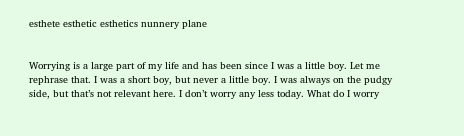esthete esthetic esthetics nunnery plane


Worrying is a large part of my life and has been since I was a little boy. Let me rephrase that. I was a short boy, but never a little boy. I was always on the pudgy side, but that’s not relevant here. I don’t worry any less today. What do I worry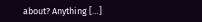about? Anything […]